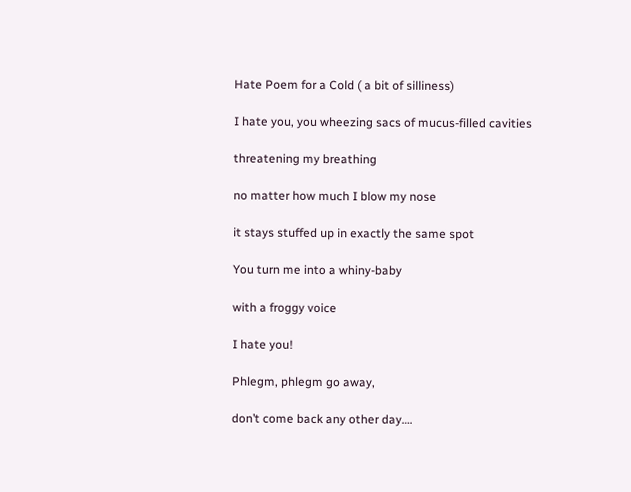Hate Poem for a Cold ( a bit of silliness)

I hate you, you wheezing sacs of mucus-filled cavities

threatening my breathing

no matter how much I blow my nose

it stays stuffed up in exactly the same spot

You turn me into a whiny-baby

with a froggy voice

I hate you!

Phlegm, phlegm go away,

don’t come back any other day….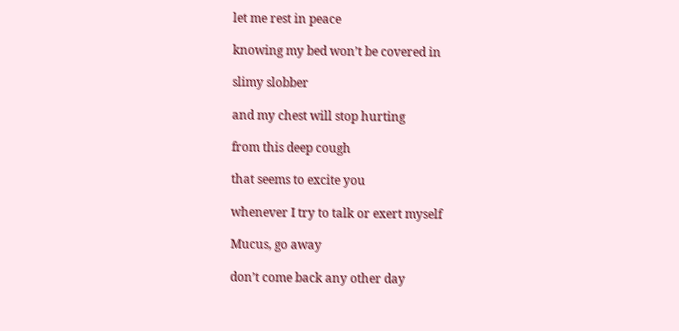let me rest in peace

knowing my bed won’t be covered in

slimy slobber

and my chest will stop hurting

from this deep cough

that seems to excite you

whenever I try to talk or exert myself

Mucus, go away

don’t come back any other day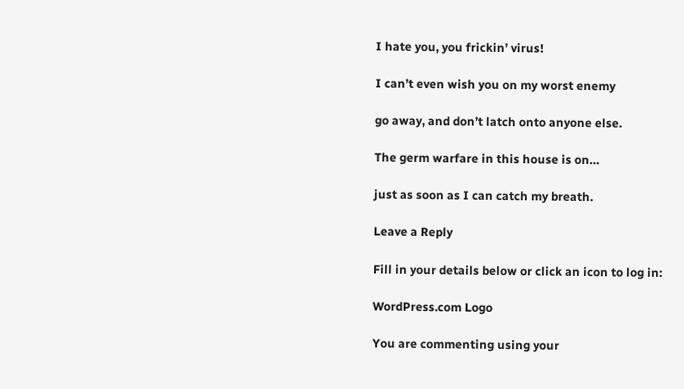I hate you, you frickin’ virus!

I can’t even wish you on my worst enemy

go away, and don’t latch onto anyone else.

The germ warfare in this house is on…

just as soon as I can catch my breath.

Leave a Reply

Fill in your details below or click an icon to log in:

WordPress.com Logo

You are commenting using your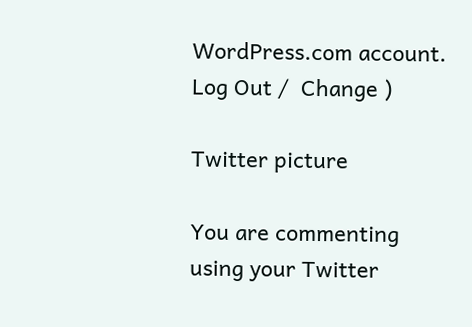WordPress.com account. Log Out /  Change )

Twitter picture

You are commenting using your Twitter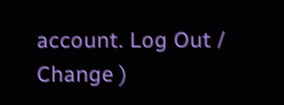account. Log Out /  Change )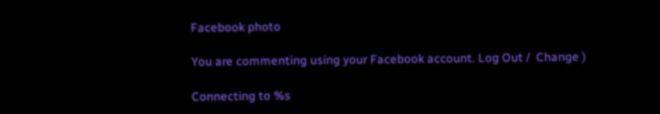Facebook photo

You are commenting using your Facebook account. Log Out /  Change )

Connecting to %s